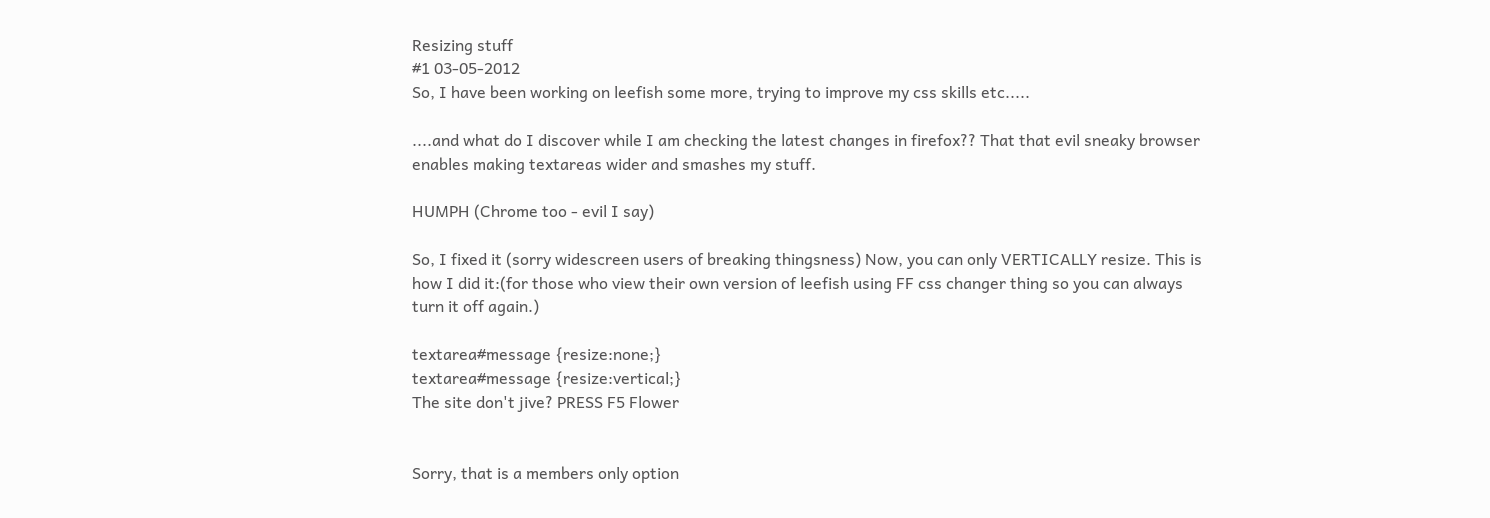Resizing stuff
#1 03-05-2012
So, I have been working on leefish some more, trying to improve my css skills etc.....

....and what do I discover while I am checking the latest changes in firefox?? That that evil sneaky browser enables making textareas wider and smashes my stuff.

HUMPH (Chrome too - evil I say)

So, I fixed it (sorry widescreen users of breaking thingsness) Now, you can only VERTICALLY resize. This is how I did it:(for those who view their own version of leefish using FF css changer thing so you can always turn it off again.)

textarea#message {resize:none;}
textarea#message {resize:vertical;}
The site don't jive? PRESS F5 Flower


Sorry, that is a members only option